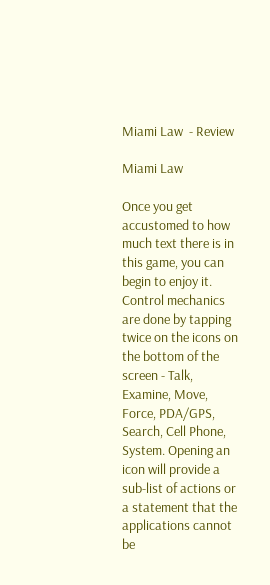Miami Law  - Review

Miami Law

Once you get accustomed to how much text there is in this game, you can begin to enjoy it. Control mechanics are done by tapping twice on the icons on the bottom of the screen - Talk, Examine, Move, Force, PDA/GPS, Search, Cell Phone, System. Opening an icon will provide a sub-list of actions or a statement that the applications cannot be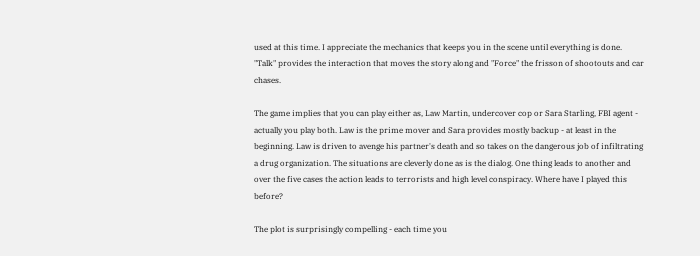used at this time. I appreciate the mechanics that keeps you in the scene until everything is done. "Talk" provides the interaction that moves the story along and "Force" the frisson of shootouts and car chases.

The game implies that you can play either as, Law Martin, undercover cop or Sara Starling, FBI agent - actually you play both. Law is the prime mover and Sara provides mostly backup - at least in the beginning. Law is driven to avenge his partner's death and so takes on the dangerous job of infiltrating a drug organization. The situations are cleverly done as is the dialog. One thing leads to another and over the five cases the action leads to terrorists and high level conspiracy. Where have I played this before?

The plot is surprisingly compelling - each time you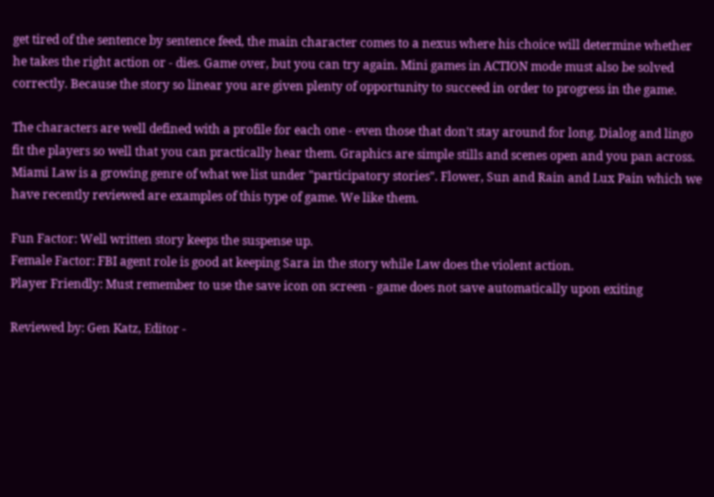get tired of the sentence by sentence feed, the main character comes to a nexus where his choice will determine whether he takes the right action or - dies. Game over, but you can try again. Mini games in ACTION mode must also be solved correctly. Because the story so linear you are given plenty of opportunity to succeed in order to progress in the game.

The characters are well defined with a profile for each one - even those that don't stay around for long. Dialog and lingo fit the players so well that you can practically hear them. Graphics are simple stills and scenes open and you pan across. Miami Law is a growing genre of what we list under "participatory stories". Flower, Sun and Rain and Lux Pain which we have recently reviewed are examples of this type of game. We like them.

Fun Factor: Well written story keeps the suspense up.
Female Factor: FBI agent role is good at keeping Sara in the story while Law does the violent action.
Player Friendly: Must remember to use the save icon on screen - game does not save automatically upon exiting

Reviewed by: Gen Katz, Editor -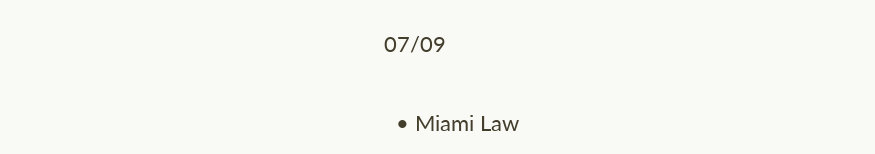07/09

  • Miami Law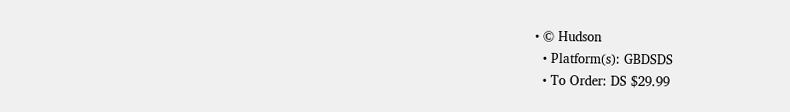• © Hudson
  • Platform(s): GBDSDS
  • To Order: DS $29.99